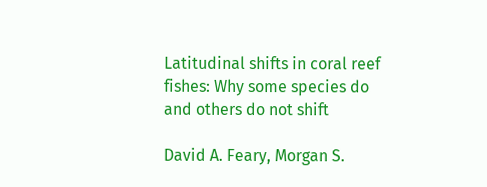Latitudinal shifts in coral reef fishes: Why some species do and others do not shift

David A. Feary, Morgan S.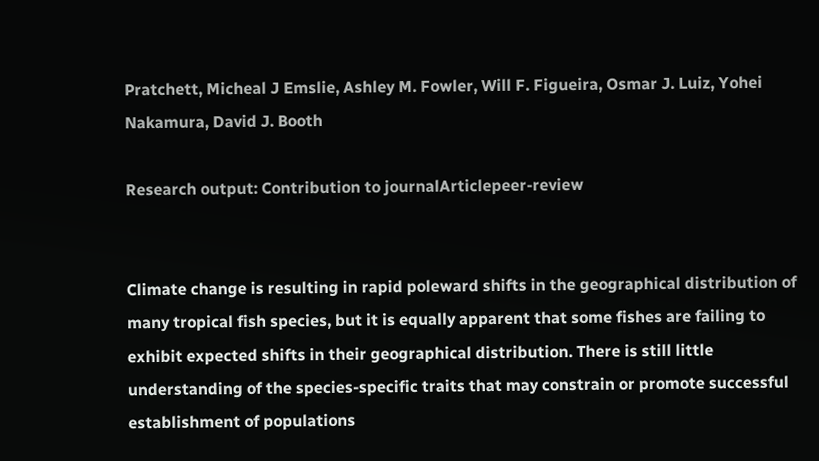Pratchett, Micheal J Emslie, Ashley M. Fowler, Will F. Figueira, Osmar J. Luiz, Yohei Nakamura, David J. Booth

Research output: Contribution to journalArticlepeer-review


Climate change is resulting in rapid poleward shifts in the geographical distribution of many tropical fish species, but it is equally apparent that some fishes are failing to exhibit expected shifts in their geographical distribution. There is still little understanding of the species-specific traits that may constrain or promote successful establishment of populations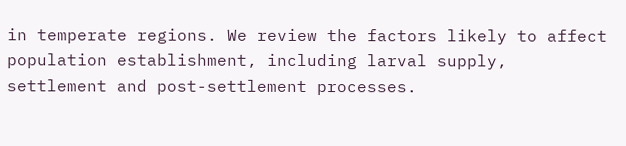in temperate regions. We review the factors likely to affect population establishment, including larval supply, settlement and post-settlement processes.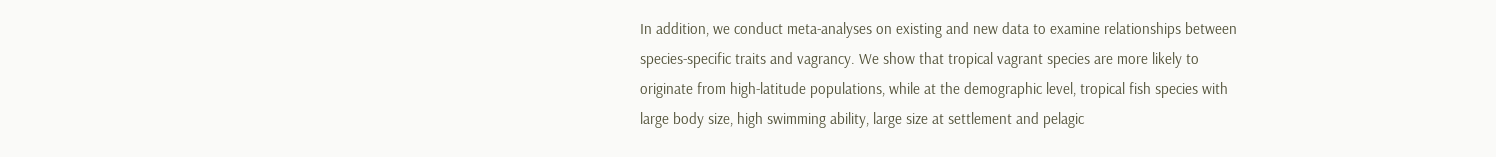In addition, we conduct meta-analyses on existing and new data to examine relationships between species-specific traits and vagrancy. We show that tropical vagrant species are more likely to originate from high-latitude populations, while at the demographic level, tropical fish species with large body size, high swimming ability, large size at settlement and pelagic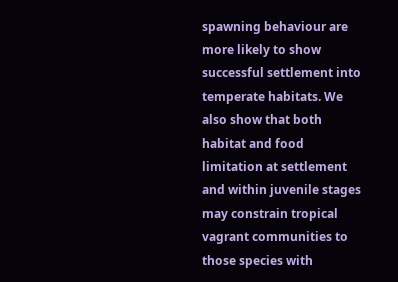spawning behaviour are more likely to show successful settlement into temperate habitats. We also show that both habitat and food limitation at settlement and within juvenile stages may constrain tropical vagrant communities to those species with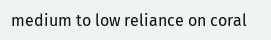medium to low reliance on coral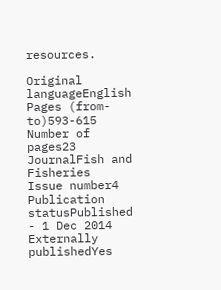resources.

Original languageEnglish
Pages (from-to)593-615
Number of pages23
JournalFish and Fisheries
Issue number4
Publication statusPublished - 1 Dec 2014
Externally publishedYes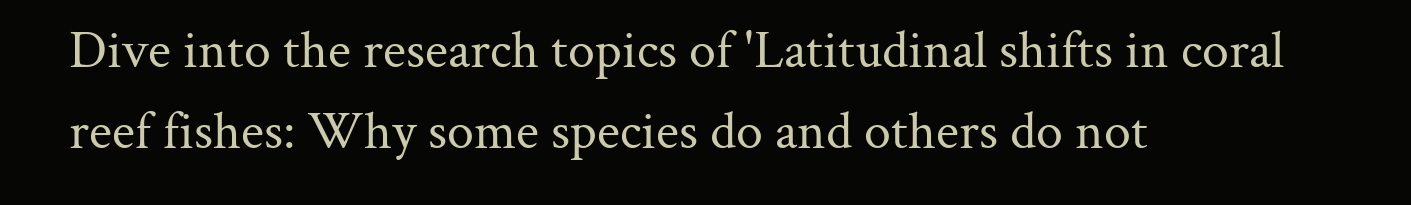Dive into the research topics of 'Latitudinal shifts in coral reef fishes: Why some species do and others do not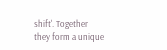shift'. Together they form a unique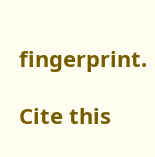fingerprint.

Cite this